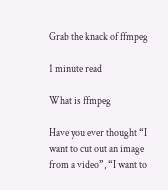Grab the knack of ffmpeg

1 minute read

What is ffmpeg

Have you ever thought “I want to cut out an image from a video”, “I want to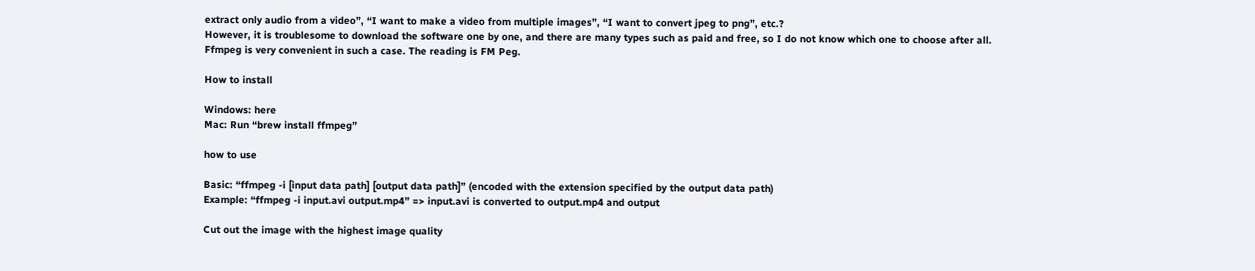extract only audio from a video”, “I want to make a video from multiple images”, “I want to convert jpeg to png”, etc.?
However, it is troublesome to download the software one by one, and there are many types such as paid and free, so I do not know which one to choose after all.
Ffmpeg is very convenient in such a case. The reading is FM Peg.

How to install

Windows: here
Mac: Run “brew install ffmpeg”

how to use

Basic: “ffmpeg -i [input data path] [output data path]” (encoded with the extension specified by the output data path)
Example: “ffmpeg -i input.avi output.mp4” => input.avi is converted to output.mp4 and output

Cut out the image with the highest image quality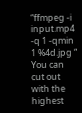“ffmpeg -i input.mp4 -q 1 -qmin 1 %4d.jpg “
You can cut out with the highest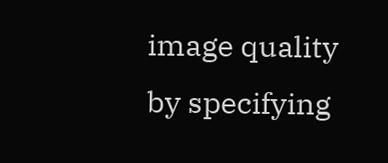image quality by specifying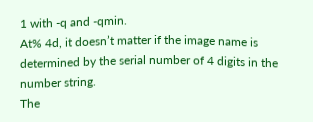1 with -q and -qmin.
At% 4d, it doesn’t matter if the image name is determined by the serial number of 4 digits in the number string.
The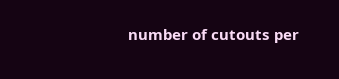number of cutouts per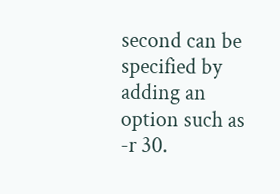second can be specified by adding an option such as -r 30.